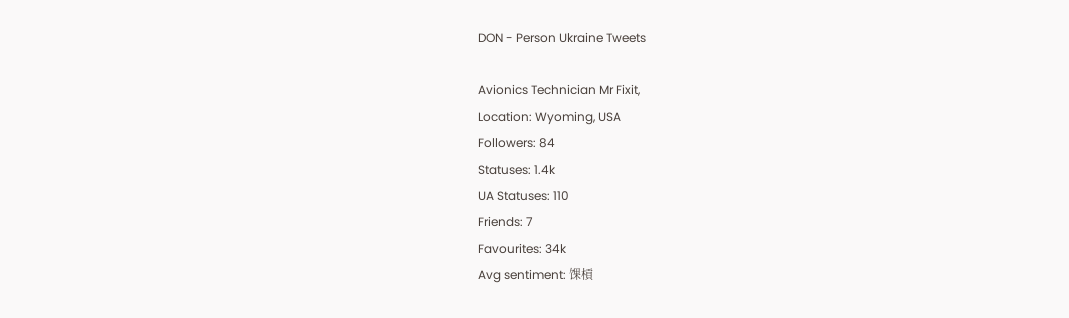DON - Person Ukraine Tweets

Avionics Technician Mr Fixit,
Location: Wyoming, USA
Followers: 84
Statuses: 1.4k
UA Statuses: 110
Friends: 7
Favourites: 34k
Avg sentiment: 馃槓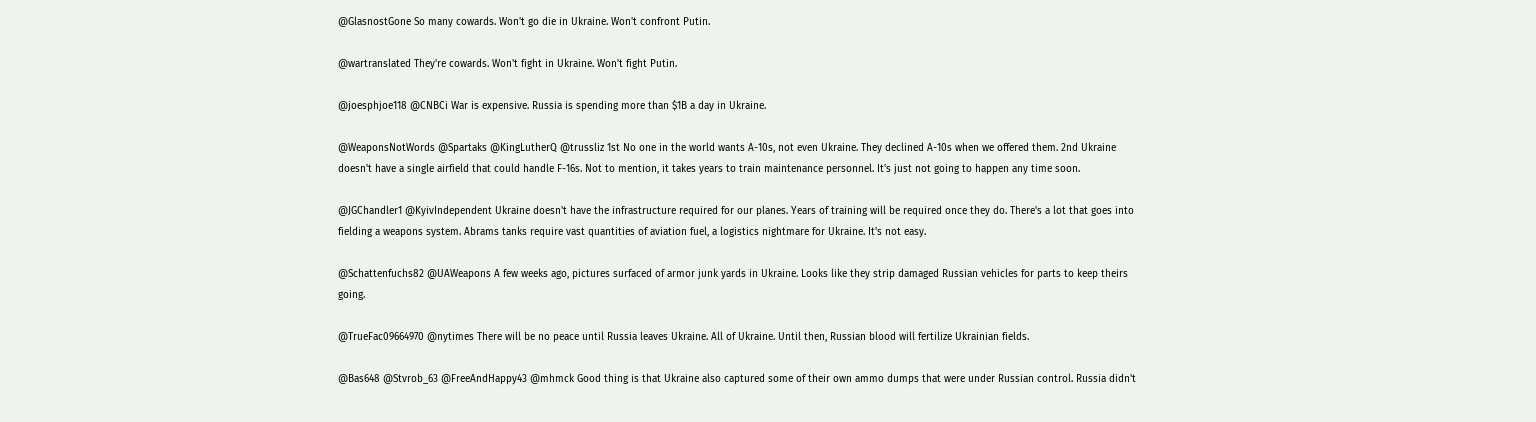@GlasnostGone So many cowards. Won't go die in Ukraine. Won't confront Putin.

@wartranslated They're cowards. Won't fight in Ukraine. Won't fight Putin.

@joesphjoe118 @CNBCi War is expensive. Russia is spending more than $1B a day in Ukraine.

@WeaponsNotWords @Spartaks @KingLutherQ @trussliz 1st No one in the world wants A-10s, not even Ukraine. They declined A-10s when we offered them. 2nd Ukraine doesn't have a single airfield that could handle F-16s. Not to mention, it takes years to train maintenance personnel. It's just not going to happen any time soon.

@JGChandler1 @KyivIndependent Ukraine doesn't have the infrastructure required for our planes. Years of training will be required once they do. There's a lot that goes into fielding a weapons system. Abrams tanks require vast quantities of aviation fuel, a logistics nightmare for Ukraine. It's not easy.

@Schattenfuchs82 @UAWeapons A few weeks ago, pictures surfaced of armor junk yards in Ukraine. Looks like they strip damaged Russian vehicles for parts to keep theirs going.

@TrueFac09664970 @nytimes There will be no peace until Russia leaves Ukraine. All of Ukraine. Until then, Russian blood will fertilize Ukrainian fields.

@Bas648 @Stvrob_63 @FreeAndHappy43 @mhmck Good thing is that Ukraine also captured some of their own ammo dumps that were under Russian control. Russia didn't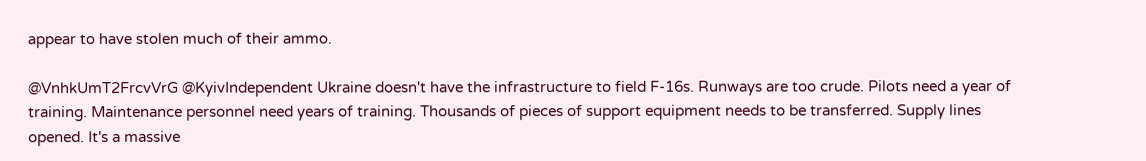appear to have stolen much of their ammo.

@VnhkUmT2FrcvVrG @KyivIndependent Ukraine doesn't have the infrastructure to field F-16s. Runways are too crude. Pilots need a year of training. Maintenance personnel need years of training. Thousands of pieces of support equipment needs to be transferred. Supply lines opened. It's a massive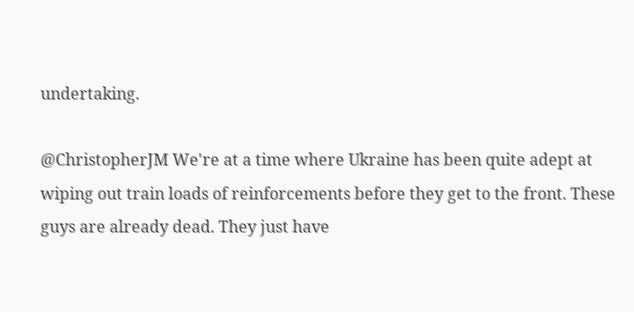undertaking.

@ChristopherJM We're at a time where Ukraine has been quite adept at wiping out train loads of reinforcements before they get to the front. These guys are already dead. They just have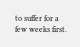to suffer for a few weeks first.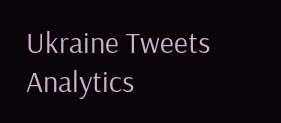Ukraine Tweets Analytics